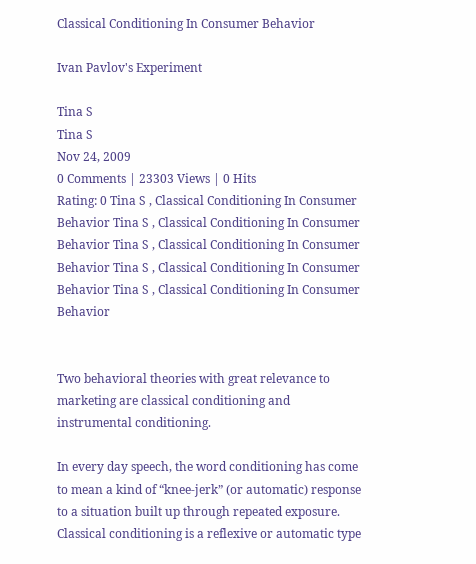Classical Conditioning In Consumer Behavior

Ivan Pavlov's Experiment

Tina S
Tina S
Nov 24, 2009
0 Comments | 23303 Views | 0 Hits
Rating: 0 Tina S , Classical Conditioning In Consumer Behavior Tina S , Classical Conditioning In Consumer Behavior Tina S , Classical Conditioning In Consumer Behavior Tina S , Classical Conditioning In Consumer Behavior Tina S , Classical Conditioning In Consumer Behavior


Two behavioral theories with great relevance to marketing are classical conditioning and instrumental conditioning.

In every day speech, the word conditioning has come to mean a kind of “knee-jerk” (or automatic) response to a situation built up through repeated exposure.
Classical conditioning is a reflexive or automatic type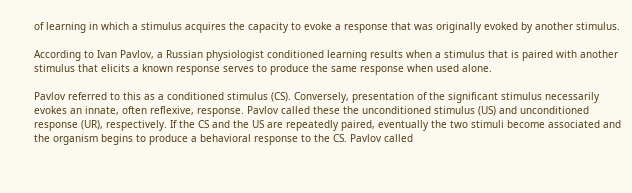of learning in which a stimulus acquires the capacity to evoke a response that was originally evoked by another stimulus.

According to Ivan Pavlov, a Russian physiologist conditioned learning results when a stimulus that is paired with another stimulus that elicits a known response serves to produce the same response when used alone.

Pavlov referred to this as a conditioned stimulus (CS). Conversely, presentation of the significant stimulus necessarily evokes an innate, often reflexive, response. Pavlov called these the unconditioned stimulus (US) and unconditioned response (UR), respectively. If the CS and the US are repeatedly paired, eventually the two stimuli become associated and the organism begins to produce a behavioral response to the CS. Pavlov called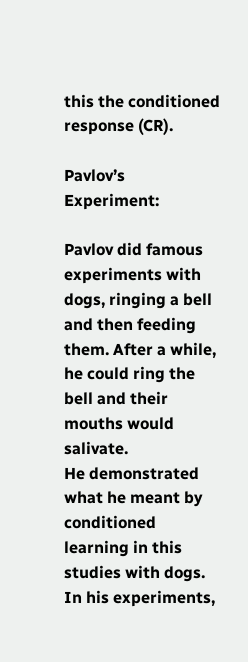this the conditioned response (CR).

Pavlov’s Experiment:

Pavlov did famous experiments with dogs, ringing a bell and then feeding them. After a while, he could ring the bell and their mouths would salivate.
He demonstrated what he meant by conditioned learning in this studies with dogs. In his experiments,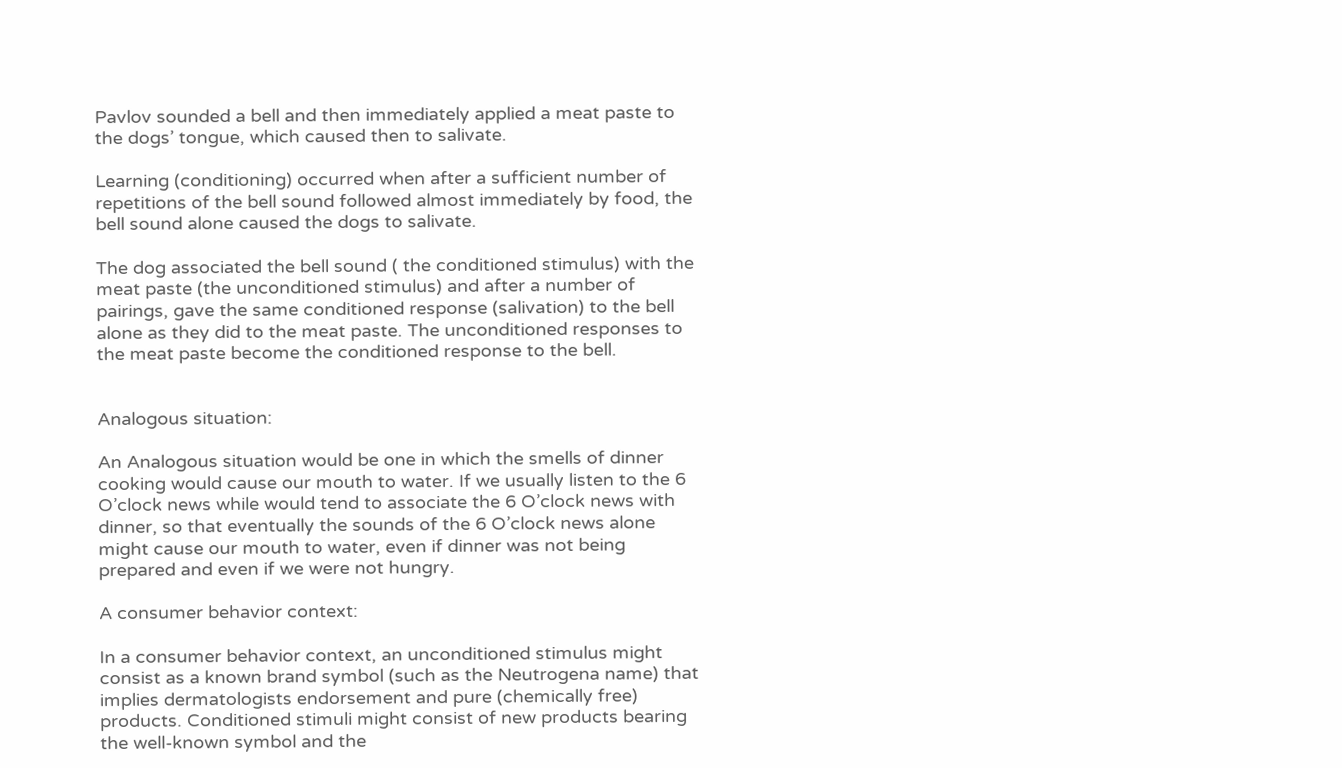Pavlov sounded a bell and then immediately applied a meat paste to the dogs’ tongue, which caused then to salivate.

Learning (conditioning) occurred when after a sufficient number of repetitions of the bell sound followed almost immediately by food, the bell sound alone caused the dogs to salivate.

The dog associated the bell sound ( the conditioned stimulus) with the meat paste (the unconditioned stimulus) and after a number of pairings, gave the same conditioned response (salivation) to the bell alone as they did to the meat paste. The unconditioned responses to the meat paste become the conditioned response to the bell.


Analogous situation:

An Analogous situation would be one in which the smells of dinner cooking would cause our mouth to water. If we usually listen to the 6 O’clock news while would tend to associate the 6 O’clock news with dinner, so that eventually the sounds of the 6 O’clock news alone might cause our mouth to water, even if dinner was not being prepared and even if we were not hungry.

A consumer behavior context:

In a consumer behavior context, an unconditioned stimulus might consist as a known brand symbol (such as the Neutrogena name) that implies dermatologists endorsement and pure (chemically free) products. Conditioned stimuli might consist of new products bearing the well-known symbol and the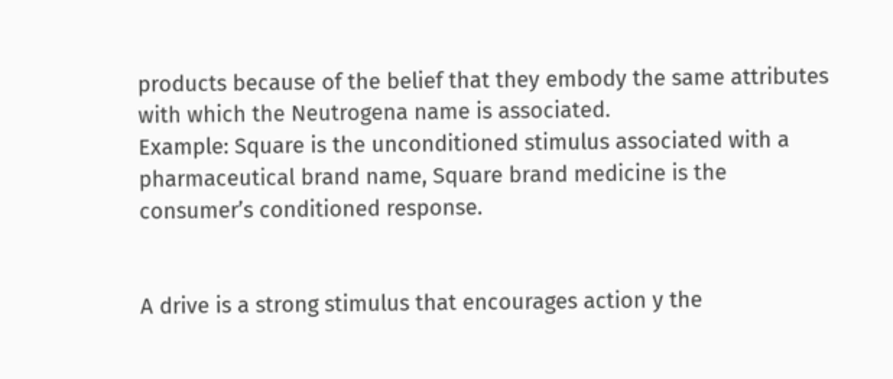products because of the belief that they embody the same attributes with which the Neutrogena name is associated.
Example: Square is the unconditioned stimulus associated with a pharmaceutical brand name, Square brand medicine is the consumer’s conditioned response.


A drive is a strong stimulus that encourages action y the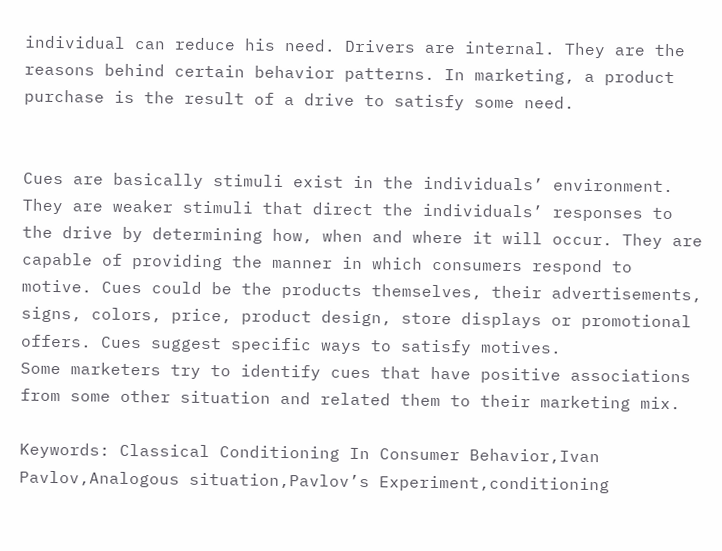individual can reduce his need. Drivers are internal. They are the reasons behind certain behavior patterns. In marketing, a product purchase is the result of a drive to satisfy some need.


Cues are basically stimuli exist in the individuals’ environment. They are weaker stimuli that direct the individuals’ responses to the drive by determining how, when and where it will occur. They are capable of providing the manner in which consumers respond to motive. Cues could be the products themselves, their advertisements, signs, colors, price, product design, store displays or promotional offers. Cues suggest specific ways to satisfy motives.
Some marketers try to identify cues that have positive associations from some other situation and related them to their marketing mix.

Keywords: Classical Conditioning In Consumer Behavior,Ivan Pavlov,Analogous situation,Pavlov’s Experiment,conditioning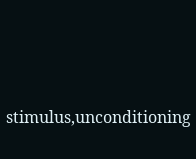stimulus,unconditioning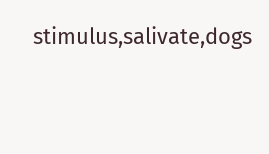stimulus,salivate,dogs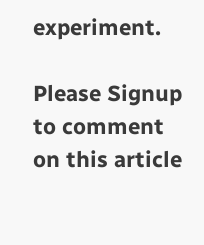experiment.

Please Signup to comment on this article